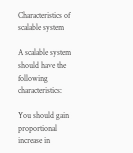Characteristics of scalable system

A scalable system should have the following characteristics:

You should gain proportional increase in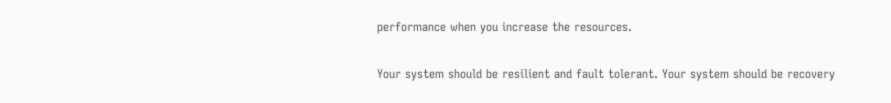performance when you increase the resources.

Your system should be resilient and fault tolerant. Your system should be recovery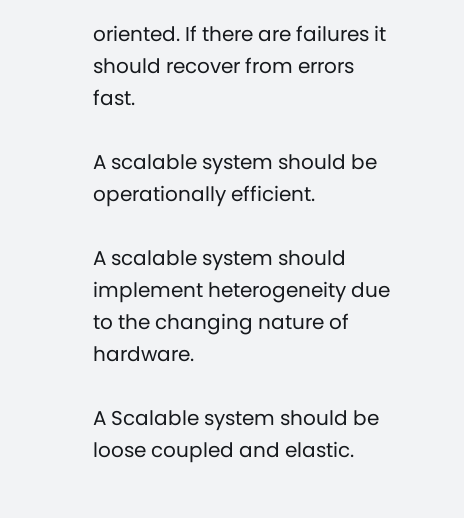oriented. If there are failures it should recover from errors fast.

A scalable system should be operationally efficient.

A scalable system should implement heterogeneity due to the changing nature of hardware.

A Scalable system should be loose coupled and elastic.